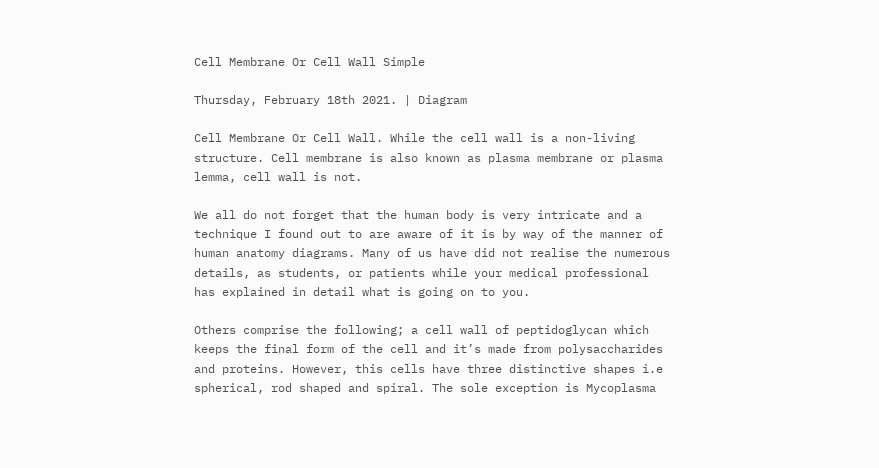Cell Membrane Or Cell Wall Simple

Thursday, February 18th 2021. | Diagram

Cell Membrane Or Cell Wall. While the cell wall is a non-living structure. Cell membrane is also known as plasma membrane or plasma lemma, cell wall is not.

We all do not forget that the human body is very intricate and a technique I found out to are aware of it is by way of the manner of human anatomy diagrams. Many of us have did not realise the numerous details, as students, or patients while your medical professional has explained in detail what is going on to you.

Others comprise the following; a cell wall of peptidoglycan which keeps the final form of the cell and it’s made from polysaccharides and proteins. However, this cells have three distinctive shapes i.e spherical, rod shaped and spiral. The sole exception is Mycoplasma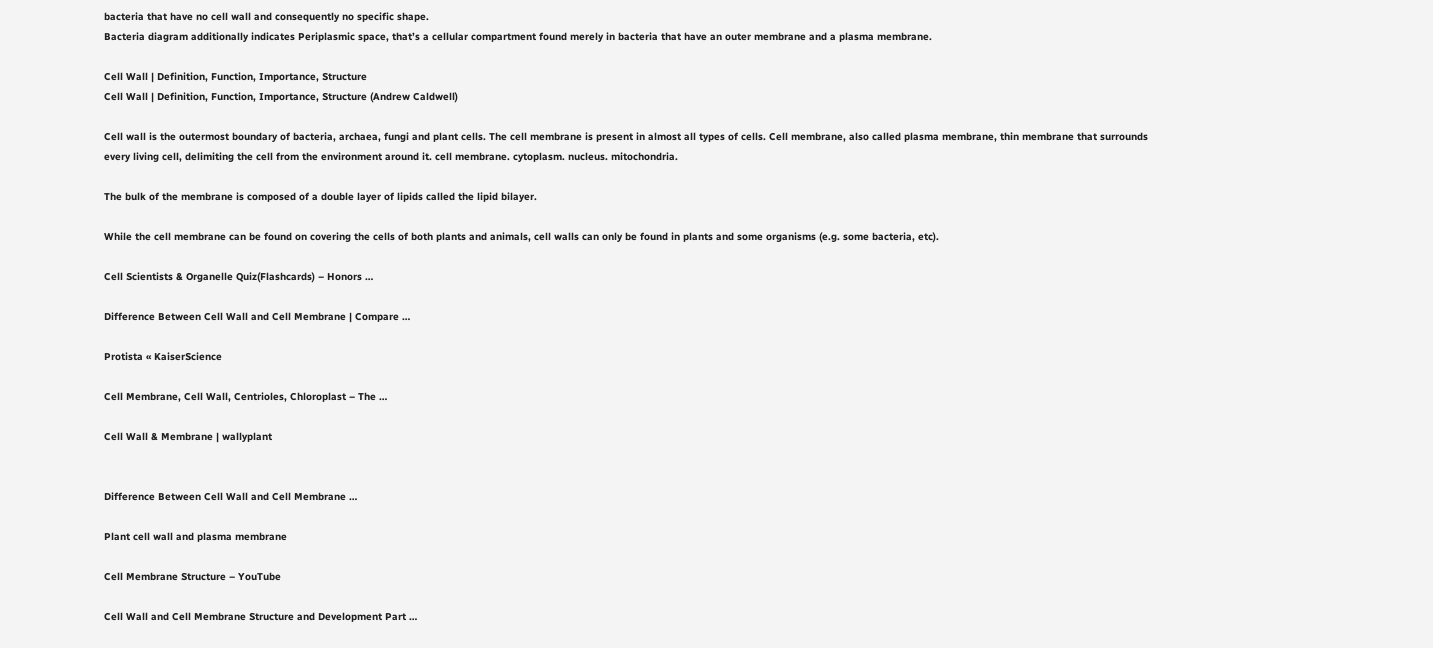bacteria that have no cell wall and consequently no specific shape.
Bacteria diagram additionally indicates Periplasmic space, that’s a cellular compartment found merely in bacteria that have an outer membrane and a plasma membrane.

Cell Wall | Definition, Function, Importance, Structure
Cell Wall | Definition, Function, Importance, Structure (Andrew Caldwell)

Cell wall is the outermost boundary of bacteria, archaea, fungi and plant cells. The cell membrane is present in almost all types of cells. Cell membrane, also called plasma membrane, thin membrane that surrounds every living cell, delimiting the cell from the environment around it. cell membrane. cytoplasm. nucleus. mitochondria.

The bulk of the membrane is composed of a double layer of lipids called the lipid bilayer.

While the cell membrane can be found on covering the cells of both plants and animals, cell walls can only be found in plants and some organisms (e.g. some bacteria, etc).

Cell Scientists & Organelle Quiz(Flashcards) – Honors …

Difference Between Cell Wall and Cell Membrane | Compare …

Protista « KaiserScience

Cell Membrane, Cell Wall, Centrioles, Chloroplast – The …

Cell Wall & Membrane | wallyplant


Difference Between Cell Wall and Cell Membrane …

Plant cell wall and plasma membrane

Cell Membrane Structure – YouTube

Cell Wall and Cell Membrane Structure and Development Part …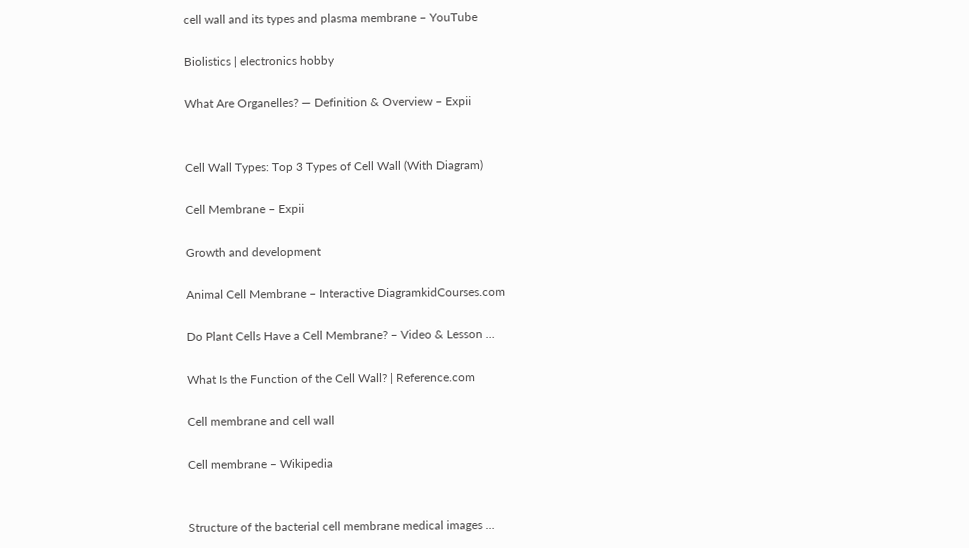cell wall and its types and plasma membrane – YouTube

Biolistics | electronics hobby

What Are Organelles? — Definition & Overview – Expii


Cell Wall Types: Top 3 Types of Cell Wall (With Diagram)

Cell Membrane – Expii

Growth and development

Animal Cell Membrane – Interactive DiagramkidCourses.com

Do Plant Cells Have a Cell Membrane? – Video & Lesson …

What Is the Function of the Cell Wall? | Reference.com

Cell membrane and cell wall

Cell membrane – Wikipedia


Structure of the bacterial cell membrane medical images …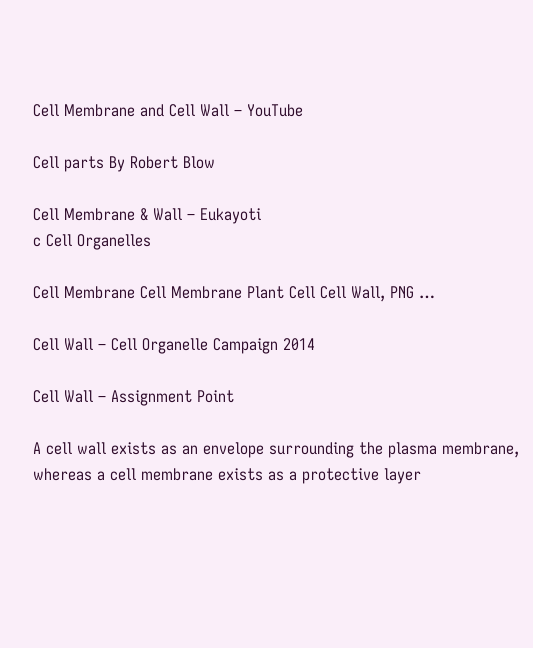Cell Membrane and Cell Wall – YouTube

Cell parts By Robert Blow

Cell Membrane & Wall – Eukayoti
c Cell Organelles

Cell Membrane Cell Membrane Plant Cell Cell Wall, PNG …

Cell Wall – Cell Organelle Campaign 2014

Cell Wall – Assignment Point

A cell wall exists as an envelope surrounding the plasma membrane, whereas a cell membrane exists as a protective layer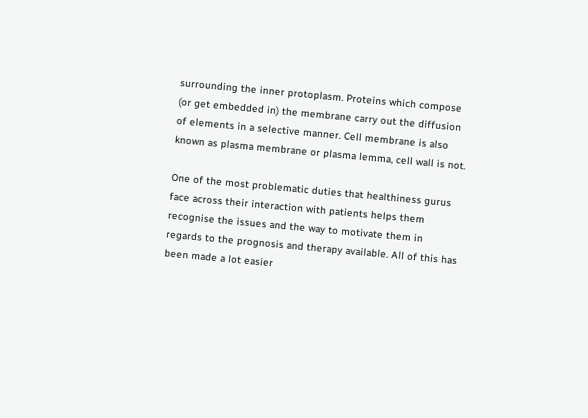surrounding the inner protoplasm. Proteins which compose (or get embedded in) the membrane carry out the diffusion of elements in a selective manner. Cell membrane is also known as plasma membrane or plasma lemma, cell wall is not.

One of the most problematic duties that healthiness gurus face across their interaction with patients helps them recognise the issues and the way to motivate them in regards to the prognosis and therapy available. All of this has been made a lot easier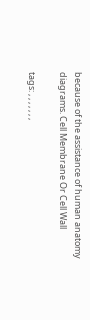because of the assistance of human anatomy diagrams. Cell Membrane Or Cell Wall

tags: , , , , , , ,